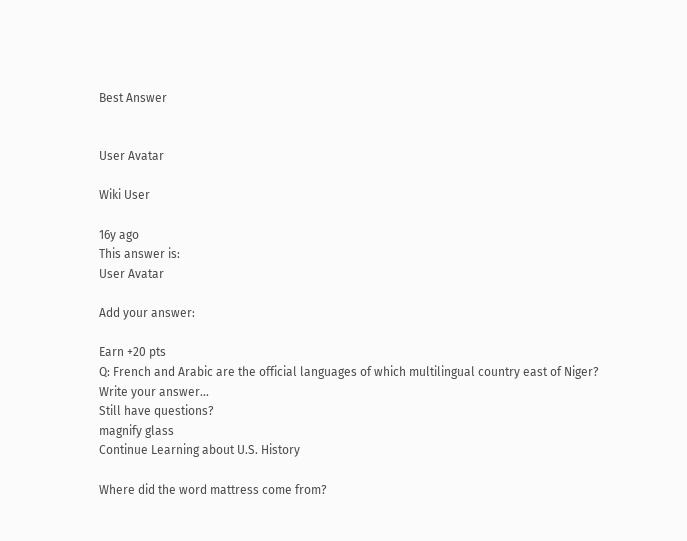Best Answer


User Avatar

Wiki User

16y ago
This answer is:
User Avatar

Add your answer:

Earn +20 pts
Q: French and Arabic are the official languages of which multilingual country east of Niger?
Write your answer...
Still have questions?
magnify glass
Continue Learning about U.S. History

Where did the word mattress come from?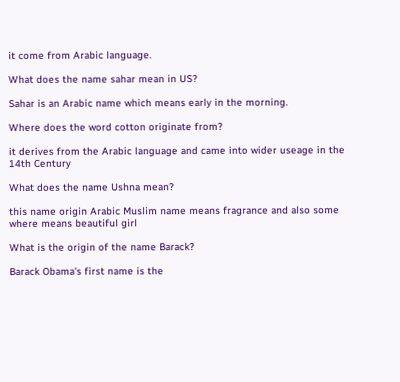it come from Arabic language.

What does the name sahar mean in US?

Sahar is an Arabic name which means early in the morning.

Where does the word cotton originate from?

it derives from the Arabic language and came into wider useage in the 14th Century

What does the name Ushna mean?

this name origin Arabic Muslim name means fragrance and also some where means beautiful girl

What is the origin of the name Barack?

Barack Obama's first name is the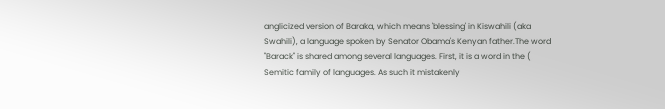anglicized version of Baraka, which means 'blessing' in Kiswahili (aka Swahili), a language spoken by Senator Obama's Kenyan father.The word "Barack" is shared among several languages. First, it is a word in the ( Semitic family of languages. As such it mistakenly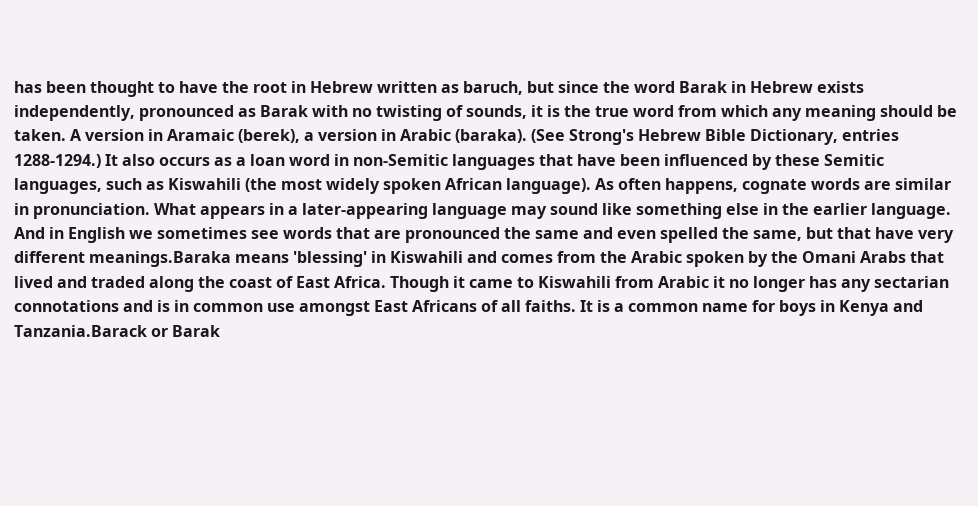has been thought to have the root in Hebrew written as baruch, but since the word Barak in Hebrew exists independently, pronounced as Barak with no twisting of sounds, it is the true word from which any meaning should be taken. A version in Aramaic (berek), a version in Arabic (baraka). (See Strong's Hebrew Bible Dictionary, entries 1288-1294.) It also occurs as a loan word in non-Semitic languages that have been influenced by these Semitic languages, such as Kiswahili (the most widely spoken African language). As often happens, cognate words are similar in pronunciation. What appears in a later-appearing language may sound like something else in the earlier language. And in English we sometimes see words that are pronounced the same and even spelled the same, but that have very different meanings.Baraka means 'blessing' in Kiswahili and comes from the Arabic spoken by the Omani Arabs that lived and traded along the coast of East Africa. Though it came to Kiswahili from Arabic it no longer has any sectarian connotations and is in common use amongst East Africans of all faiths. It is a common name for boys in Kenya and Tanzania.Barack or Barak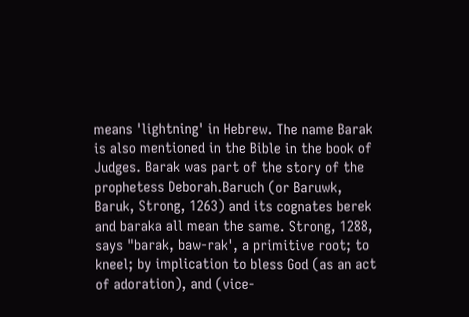means 'lightning' in Hebrew. The name Barak is also mentioned in the Bible in the book of Judges. Barak was part of the story of the prophetess Deborah.Baruch (or Baruwk, Baruk, Strong, 1263) and its cognates berek and baraka all mean the same. Strong, 1288, says "barak, baw-rak', a primitive root; to kneel; by implication to bless God (as an act of adoration), and (vice-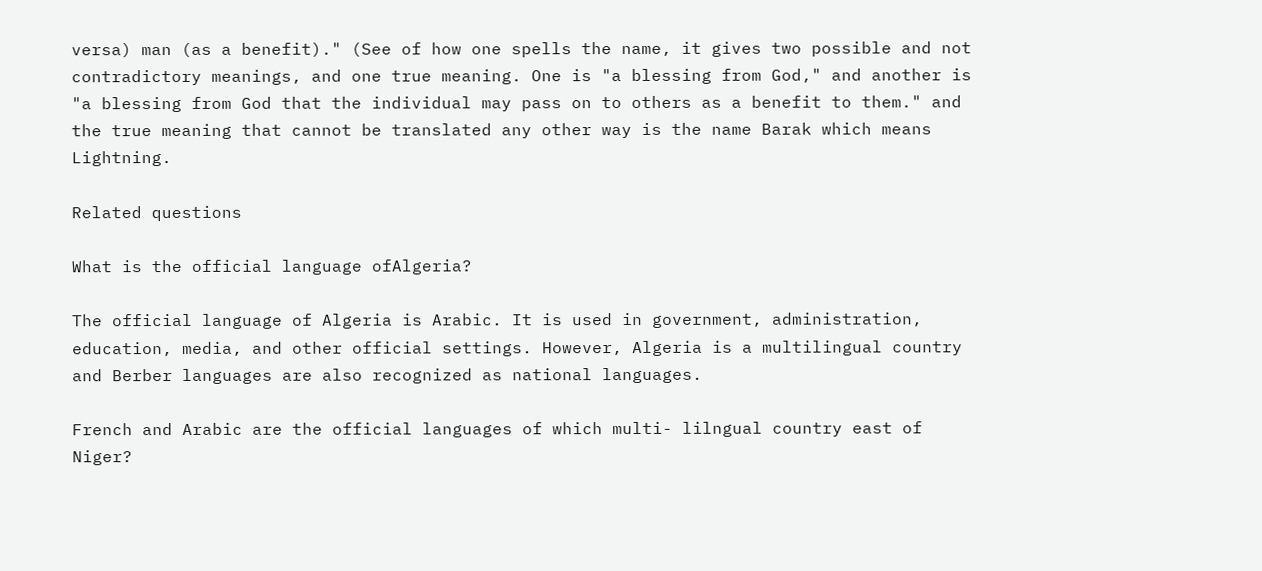versa) man (as a benefit)." (See of how one spells the name, it gives two possible and not contradictory meanings, and one true meaning. One is "a blessing from God," and another is "a blessing from God that the individual may pass on to others as a benefit to them." and the true meaning that cannot be translated any other way is the name Barak which means Lightning.

Related questions

What is the official language ofAlgeria?

The official language of Algeria is Arabic. It is used in government, administration, education, media, and other official settings. However, Algeria is a multilingual country and Berber languages are also recognized as national languages.

French and Arabic are the official languages of which multi- lilngual country east of Niger?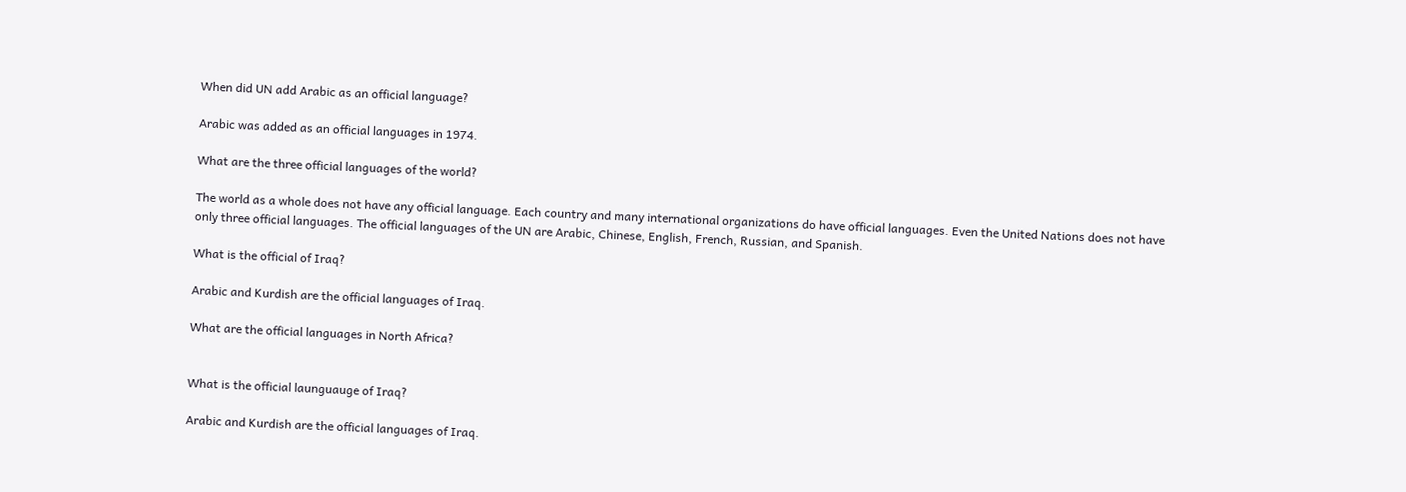When did UN add Arabic as an official language?

Arabic was added as an official languages in 1974.

What are the three official languages of the world?

The world as a whole does not have any official language. Each country and many international organizations do have official languages. Even the United Nations does not have only three official languages. The official languages of the UN are Arabic, Chinese, English, French, Russian, and Spanish.

What is the official of Iraq?

Arabic and Kurdish are the official languages of Iraq.

What are the official languages in North Africa?


What is the official launguauge of Iraq?

Arabic and Kurdish are the official languages of Iraq.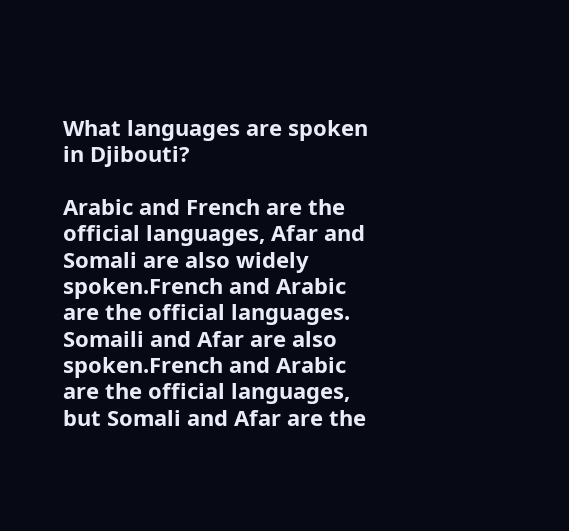What languages are spoken in Djibouti?

Arabic and French are the official languages, Afar and Somali are also widely spoken.French and Arabic are the official languages. Somaili and Afar are also spoken.French and Arabic are the official languages, but Somali and Afar are the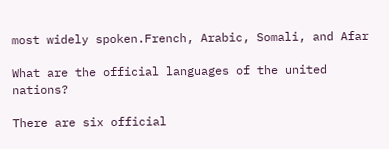most widely spoken.French, Arabic, Somali, and Afar

What are the official languages of the united nations?

There are six official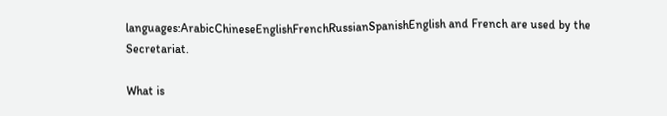languages:ArabicChineseEnglishFrenchRussianSpanishEnglish and French are used by the Secretariat.

What is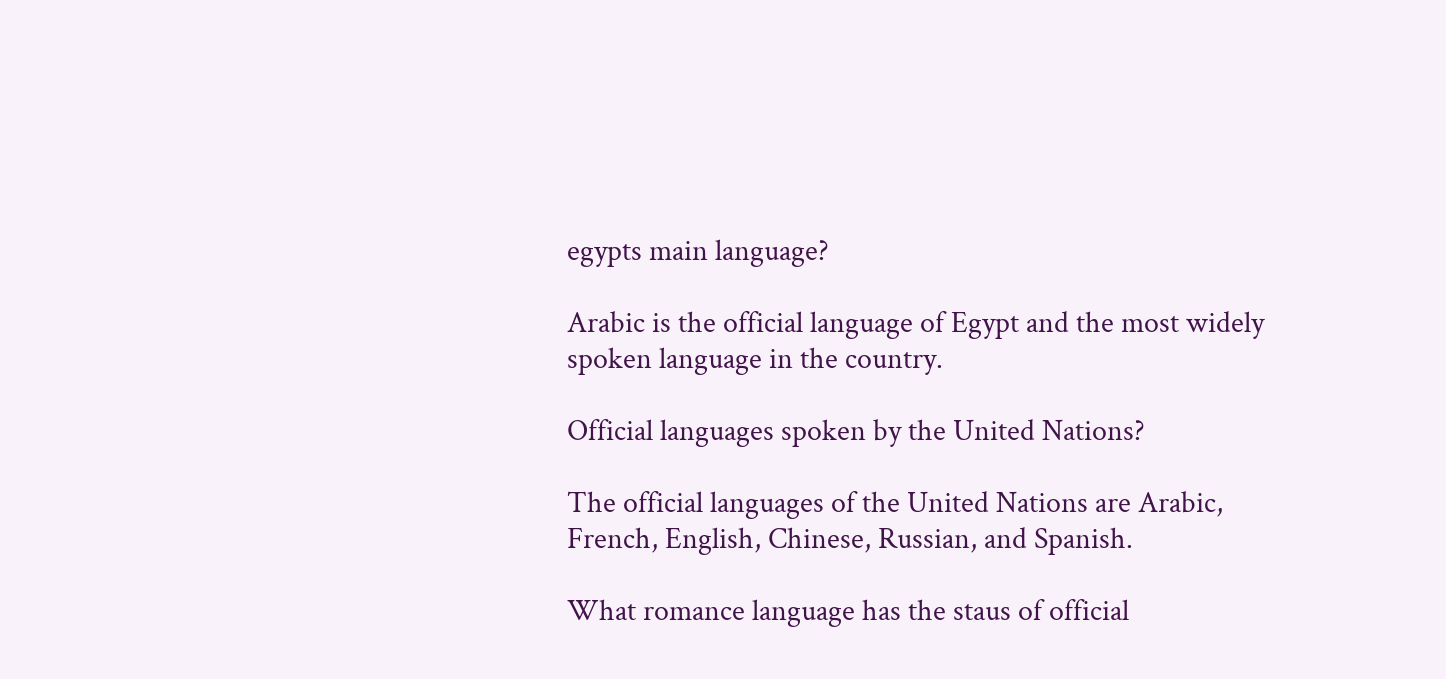egypts main language?

Arabic is the official language of Egypt and the most widely spoken language in the country.

Official languages spoken by the United Nations?

The official languages of the United Nations are Arabic, French, English, Chinese, Russian, and Spanish.

What romance language has the staus of official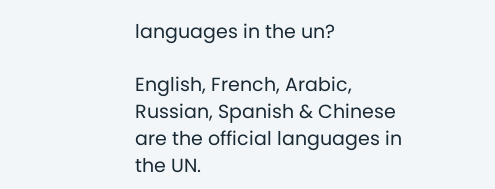languages in the un?

English, French, Arabic, Russian, Spanish & Chinese are the official languages in the UN.